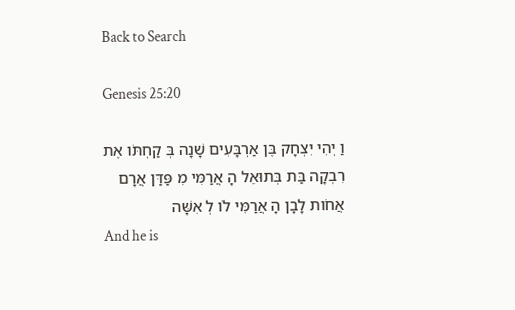Back to Search

Genesis 25:20

וַ יְהִי יִצְחָק בֶּן אַרְבָּעִים שָׁנָה בְּ קַחְתֹּו אֶת רִבְקָה בַּת בְּתוּאֵל הָ אֲרַמִּי מִ פַּדַּן אֲרָם אֲחֹות לָבָן הָ אֲרַמִּי לֹו לְ אִשָּׁה
And he is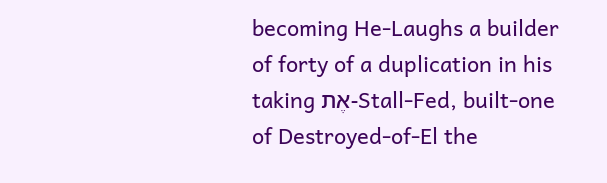becoming He-Laughs a builder of forty of a duplication in his taking אֶת-Stall-Fed, built-one of Destroyed-of-El the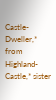Castle-Dweller,* from Highland-Castle,* sister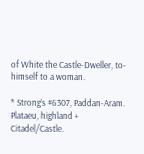of White the Castle-Dweller, to-himself to a woman.

* Strong’s #6307, Paddan-Aram. Plataeu, highland + Citadel/Castle.